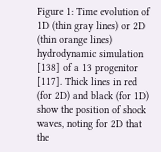Figure 1: Time evolution of 1D (thin gray lines) or 2D (thin orange lines) hydrodynamic simulation [138] of a 13 progenitor [117]. Thick lines in red (for 2D) and black (for 1D) show the position of shock waves, noting for 2D that the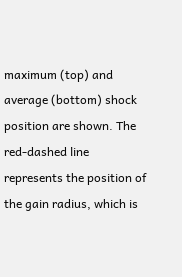maximum (top) and average (bottom) shock position are shown. The red-dashed line represents the position of the gain radius, which is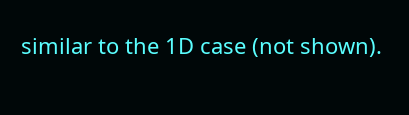similar to the 1D case (not shown).